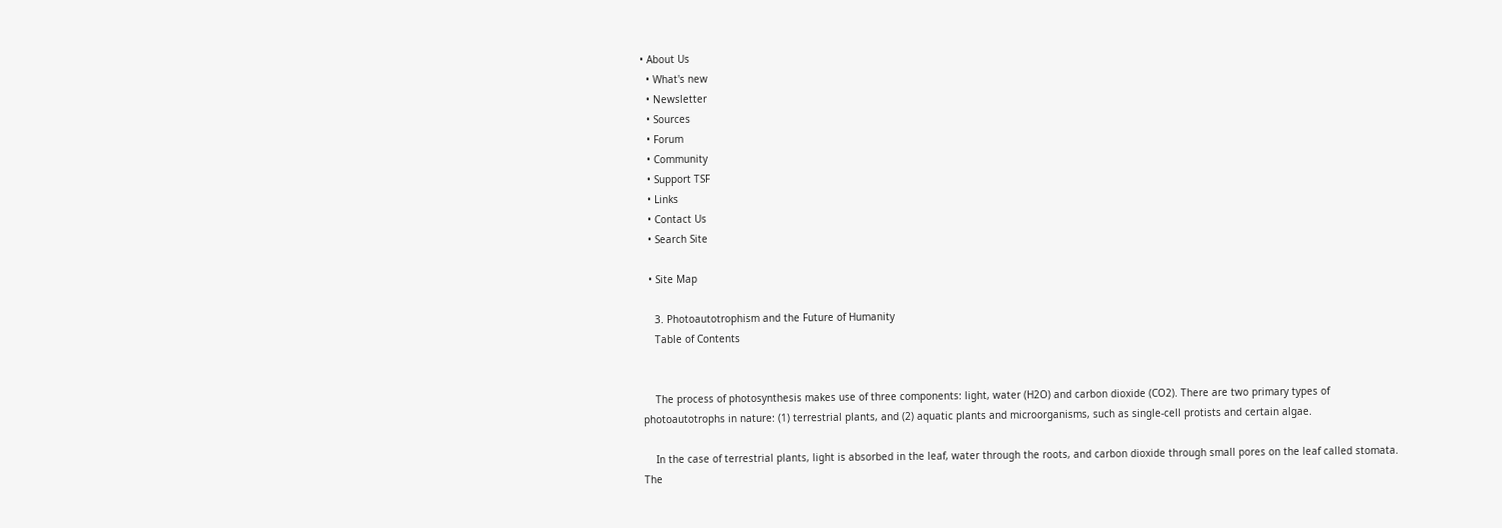• About Us
  • What's new
  • Newsletter
  • Sources
  • Forum
  • Community
  • Support TSF
  • Links
  • Contact Us
  • Search Site

  • Site Map

    3. Photoautotrophism and the Future of Humanity
    Table of Contents


    The process of photosynthesis makes use of three components: light, water (H2O) and carbon dioxide (CO2). There are two primary types of photoautotrophs in nature: (1) terrestrial plants, and (2) aquatic plants and microorganisms, such as single-cell protists and certain algae.

    In the case of terrestrial plants, light is absorbed in the leaf, water through the roots, and carbon dioxide through small pores on the leaf called stomata. The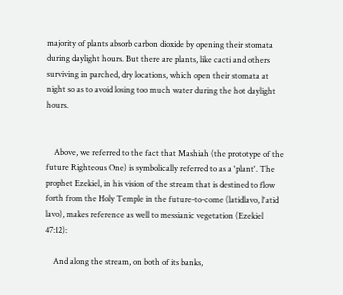majority of plants absorb carbon dioxide by opening their stomata during daylight hours. But there are plants, like cacti and others surviving in parched, dry locations, which open their stomata at night so as to avoid losing too much water during the hot daylight hours.


    Above, we referred to the fact that Mashiah (the prototype of the future Righteous One) is symbolically referred to as a 'plant'. The prophet Ezekiel, in his vision of the stream that is destined to flow forth from the Holy Temple in the future-to-come (latidlavo, l'atid lavo), makes reference as well to messianic vegetation (Ezekiel 47:12):

    And along the stream, on both of its banks,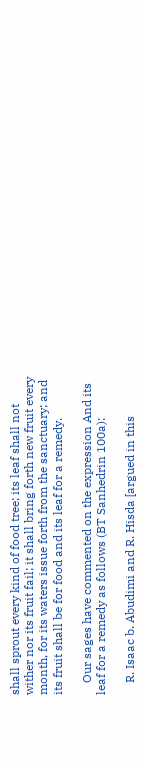shall sprout every kind of food tree; its leaf shall not wither nor its fruit fail; it shall bring forth new fruit every month, for its waters issue forth from the sanctuary; and its fruit shall be for food and its leaf for a remedy.

    Our sages have commented on the expression And its leaf for a remedy as follows (BT Sanhedrin 100a):

    R. Isaac b. Abudimi and R. Hisda [argued in this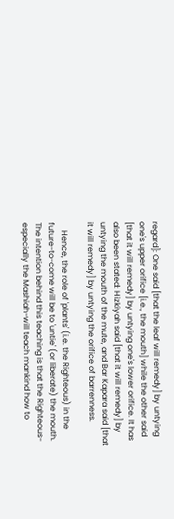regard]: One said [that the leaf will remedy] by untying one's upper orifice [i.e., the mouth] while the other said [that it will remedy] by untying one's lower orifice. It has also been stated: Hizkiyah said [that it will remedy] by untying the mouth of the mute, and Bar Kapara said [that it will remedy] by untying the orifice of barrenness.

    Hence, the role of 'plants' (i.e. the Righteous) in the future-to-come will be to 'untie' (or liberate) the mouth. The intention behind this teaching is that the Righteous-especially the Mashiah-will teach mankind how to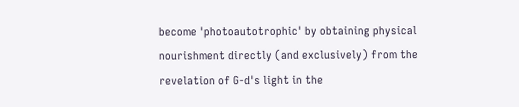become 'photoautotrophic' by obtaining physical nourishment directly (and exclusively) from the revelation of G-d's light in the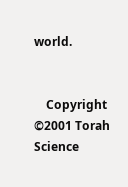world.


    Copyright ©2001 Torah Science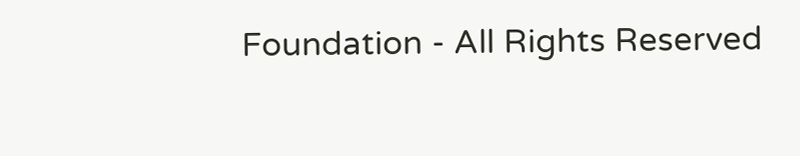Foundation - All Rights Reserved